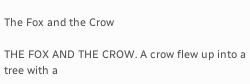The Fox and the Crow

THE FOX AND THE CROW. A crow flew up into a tree with a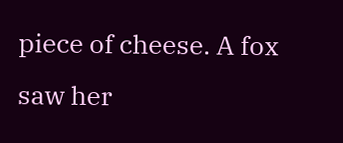piece of cheese. A fox saw her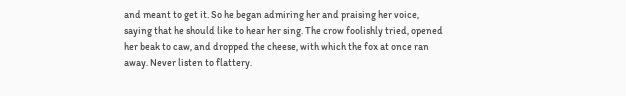and meant to get it. So he began admiring her and praising her voice, saying that he should like to hear her sing. The crow foolishly tried, opened her beak to caw, and dropped the cheese, with which the fox at once ran away. Never listen to flattery.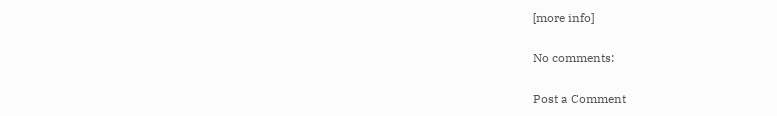[more info]

No comments:

Post a Comment